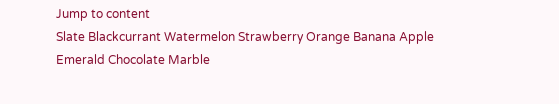Jump to content
Slate Blackcurrant Watermelon Strawberry Orange Banana Apple Emerald Chocolate Marble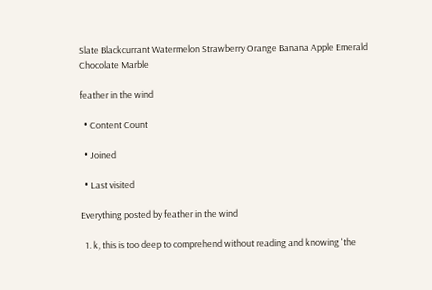Slate Blackcurrant Watermelon Strawberry Orange Banana Apple Emerald Chocolate Marble

feather in the wind

  • Content Count

  • Joined

  • Last visited

Everything posted by feather in the wind

  1. k, this is too deep to comprehend without reading and knowing 'the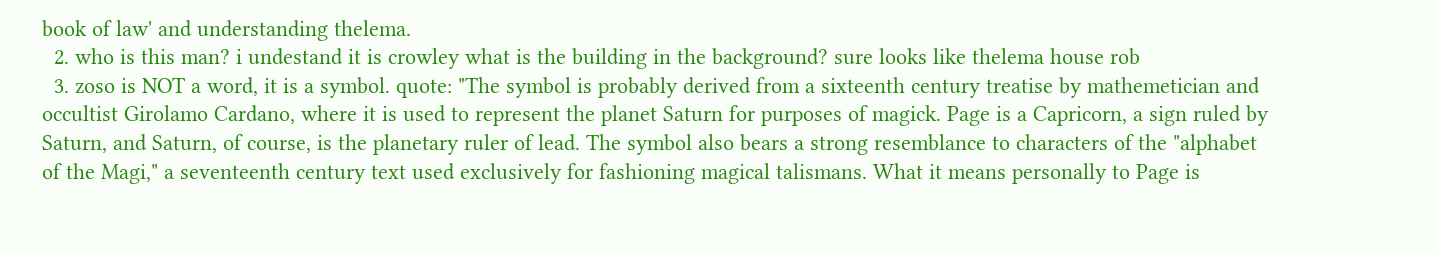book of law' and understanding thelema.
  2. who is this man? i undestand it is crowley what is the building in the background? sure looks like thelema house rob
  3. zoso is NOT a word, it is a symbol. quote: "The symbol is probably derived from a sixteenth century treatise by mathemetician and occultist Girolamo Cardano, where it is used to represent the planet Saturn for purposes of magick. Page is a Capricorn, a sign ruled by Saturn, and Saturn, of course, is the planetary ruler of lead. The symbol also bears a strong resemblance to characters of the "alphabet of the Magi," a seventeenth century text used exclusively for fashioning magical talismans. What it means personally to Page is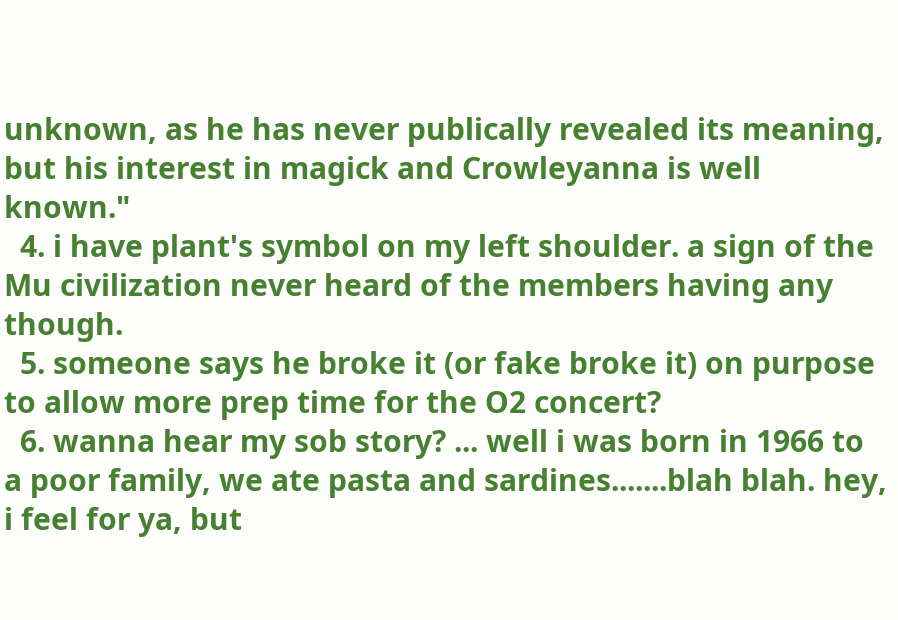unknown, as he has never publically revealed its meaning, but his interest in magick and Crowleyanna is well known."
  4. i have plant's symbol on my left shoulder. a sign of the Mu civilization never heard of the members having any though.
  5. someone says he broke it (or fake broke it) on purpose to allow more prep time for the O2 concert?
  6. wanna hear my sob story? ... well i was born in 1966 to a poor family, we ate pasta and sardines.......blah blah. hey, i feel for ya, but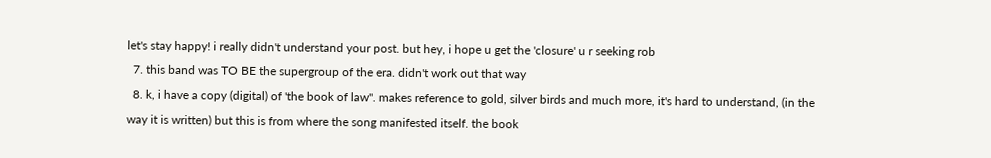let's stay happy! i really didn't understand your post. but hey, i hope u get the 'closure' u r seeking rob
  7. this band was TO BE the supergroup of the era. didn't work out that way
  8. k, i have a copy (digital) of 'the book of law". makes reference to gold, silver birds and much more, it's hard to understand, (in the way it is written) but this is from where the song manifested itself. the book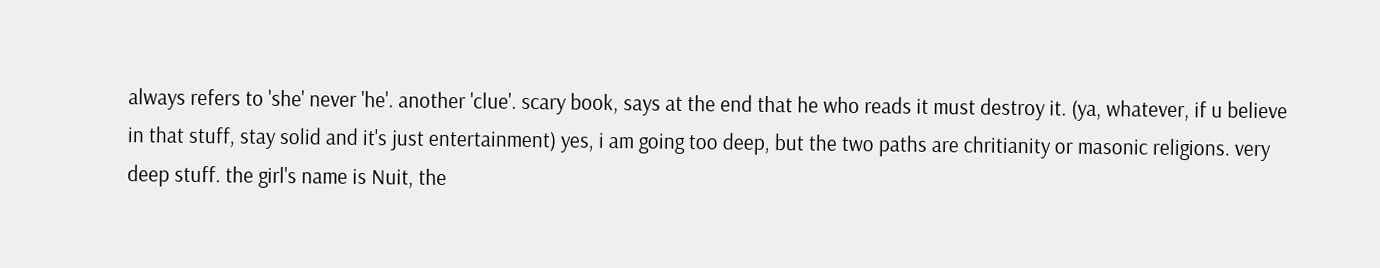always refers to 'she' never 'he'. another 'clue'. scary book, says at the end that he who reads it must destroy it. (ya, whatever, if u believe in that stuff, stay solid and it's just entertainment) yes, i am going too deep, but the two paths are chritianity or masonic religions. very deep stuff. the girl's name is Nuit, the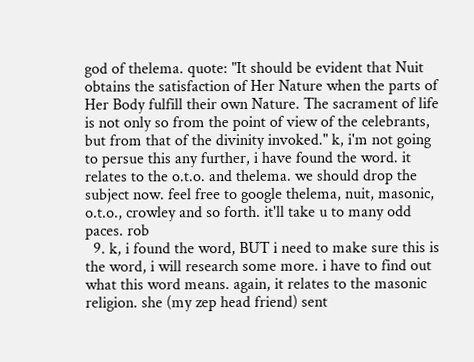god of thelema. quote: "It should be evident that Nuit obtains the satisfaction of Her Nature when the parts of Her Body fulfill their own Nature. The sacrament of life is not only so from the point of view of the celebrants, but from that of the divinity invoked." k, i'm not going to persue this any further, i have found the word. it relates to the o.t.o. and thelema. we should drop the subject now. feel free to google thelema, nuit, masonic, o.t.o., crowley and so forth. it'll take u to many odd paces. rob
  9. k, i found the word, BUT i need to make sure this is the word, i will research some more. i have to find out what this word means. again, it relates to the masonic religion. she (my zep head friend) sent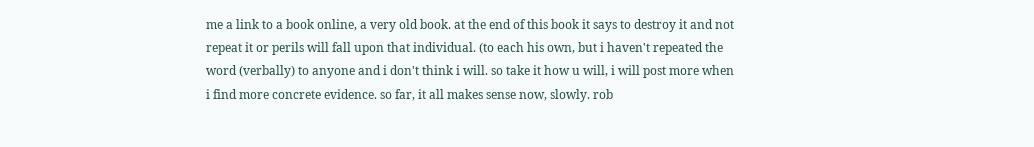me a link to a book online, a very old book. at the end of this book it says to destroy it and not repeat it or perils will fall upon that individual. (to each his own, but i haven't repeated the word (verbally) to anyone and i don't think i will. so take it how u will, i will post more when i find more concrete evidence. so far, it all makes sense now, slowly. rob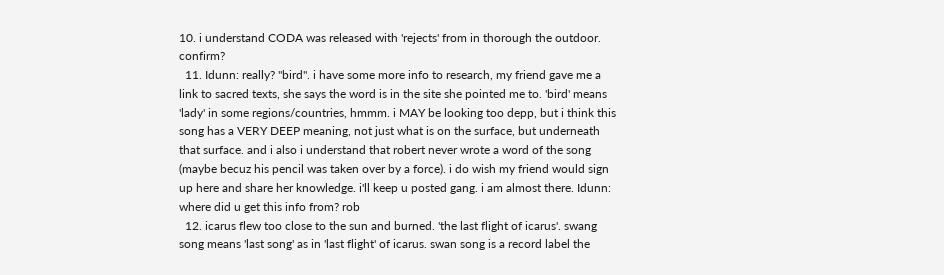10. i understand CODA was released with 'rejects' from in thorough the outdoor. confirm?
  11. Idunn: really? "bird". i have some more info to research, my friend gave me a link to sacred texts, she says the word is in the site she pointed me to. 'bird' means 'lady' in some regions/countries, hmmm. i MAY be looking too depp, but i think this song has a VERY DEEP meaning, not just what is on the surface, but underneath that surface. and i also i understand that robert never wrote a word of the song (maybe becuz his pencil was taken over by a force). i do wish my friend would sign up here and share her knowledge. i'll keep u posted gang. i am almost there. Idunn: where did u get this info from? rob
  12. icarus flew too close to the sun and burned. 'the last flight of icarus'. swang song means 'last song' as in 'last flight' of icarus. swan song is a record label the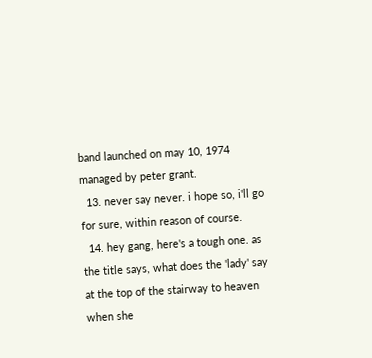band launched on may 10, 1974 managed by peter grant.
  13. never say never. i hope so, i'll go for sure, within reason of course.
  14. hey gang, here's a tough one. as the title says, what does the 'lady' say at the top of the stairway to heaven when she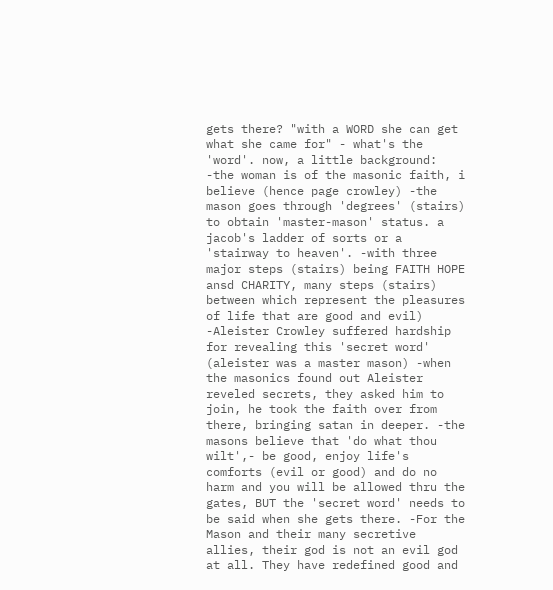gets there? "with a WORD she can get what she came for" - what's the 'word'. now, a little background: -the woman is of the masonic faith, i believe (hence page crowley) -the mason goes through 'degrees' (stairs) to obtain 'master-mason' status. a jacob's ladder of sorts or a 'stairway to heaven'. -with three major steps (stairs) being FAITH HOPE ansd CHARITY, many steps (stairs) between which represent the pleasures of life that are good and evil) -Aleister Crowley suffered hardship for revealing this 'secret word' (aleister was a master mason) -when the masonics found out Aleister reveled secrets, they asked him to join, he took the faith over from there, bringing satan in deeper. -the masons believe that 'do what thou wilt',- be good, enjoy life's comforts (evil or good) and do no harm and you will be allowed thru the gates, BUT the 'secret word' needs to be said when she gets there. -For the Mason and their many secretive allies, their god is not an evil god at all. They have redefined good and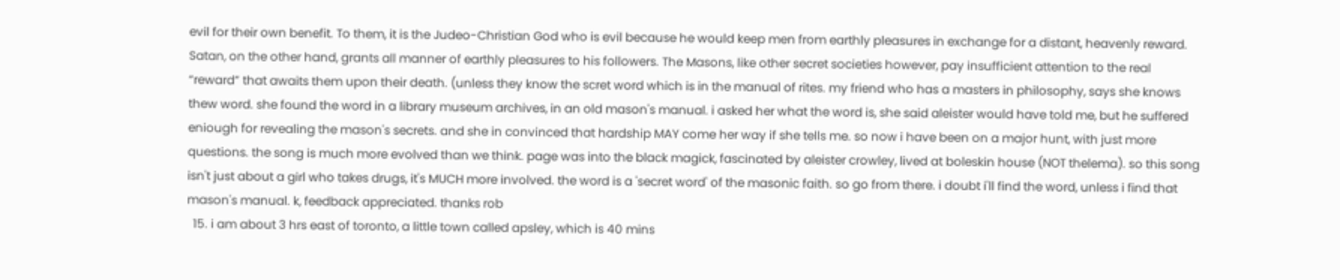evil for their own benefit. To them, it is the Judeo-Christian God who is evil because he would keep men from earthly pleasures in exchange for a distant, heavenly reward. Satan, on the other hand, grants all manner of earthly pleasures to his followers. The Masons, like other secret societies however, pay insufficient attention to the real “reward” that awaits them upon their death. (unless they know the scret word which is in the manual of rites. my friend who has a masters in philosophy, says she knows thew word. she found the word in a library museum archives, in an old mason's manual. i asked her what the word is, she said aleister would have told me, but he suffered eniough for revealing the mason's secrets. and she in convinced that hardship MAY come her way if she tells me. so now i have been on a major hunt, with just more questions. the song is much more evolved than we think. page was into the black magick, fascinated by aleister crowley, lived at boleskin house (NOT thelema). so this song isn't just about a girl who takes drugs, it's MUCH more involved. the word is a 'secret word' of the masonic faith. so go from there. i doubt i'll find the word, unless i find that mason's manual. k, feedback appreciated. thanks rob
  15. i am about 3 hrs east of toronto, a little town called apsley, which is 40 mins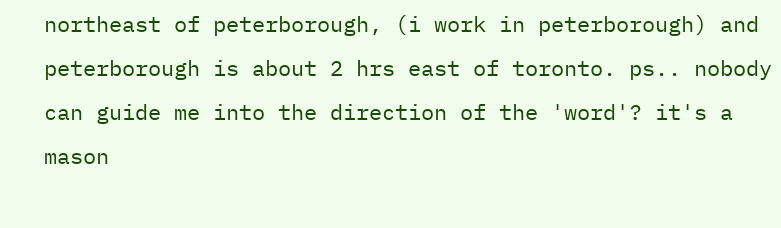northeast of peterborough, (i work in peterborough) and peterborough is about 2 hrs east of toronto. ps.. nobody can guide me into the direction of the 'word'? it's a mason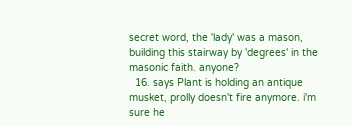secret word, the 'lady' was a mason, building this stairway by 'degrees' in the masonic faith. anyone?
  16. says Plant is holding an antique musket, prolly doesn't fire anymore. i'm sure he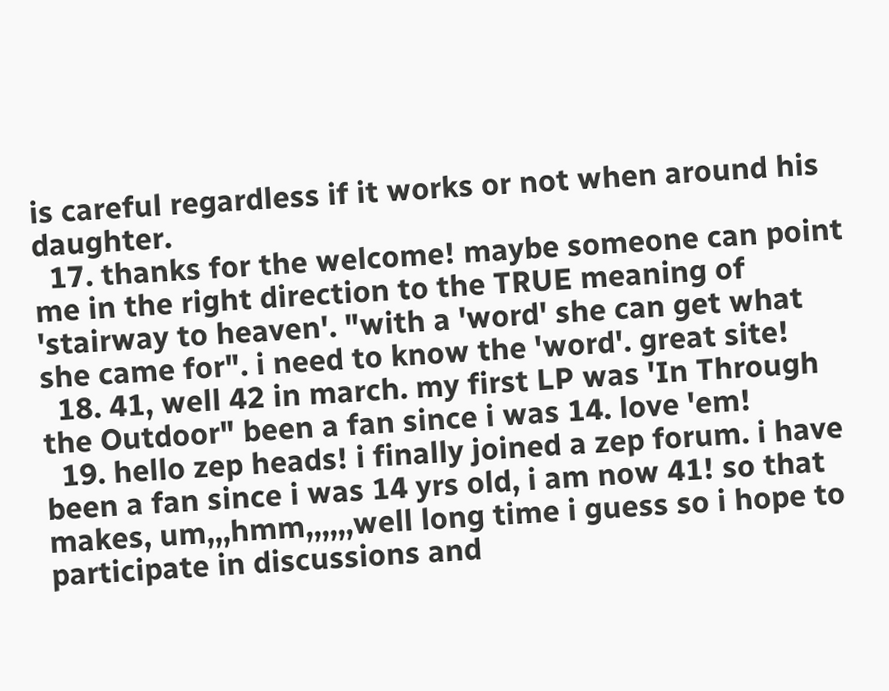is careful regardless if it works or not when around his daughter.
  17. thanks for the welcome! maybe someone can point me in the right direction to the TRUE meaning of 'stairway to heaven'. "with a 'word' she can get what she came for". i need to know the 'word'. great site!
  18. 41, well 42 in march. my first LP was 'In Through the Outdoor" been a fan since i was 14. love 'em!
  19. hello zep heads! i finally joined a zep forum. i have been a fan since i was 14 yrs old, i am now 41! so that makes, um,,,hmm,,,,,,well long time i guess so i hope to participate in discussions and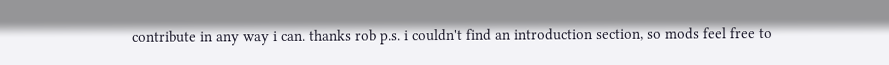contribute in any way i can. thanks rob p.s. i couldn't find an introduction section, so mods feel free to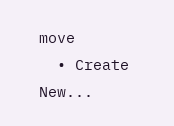move
  • Create New...